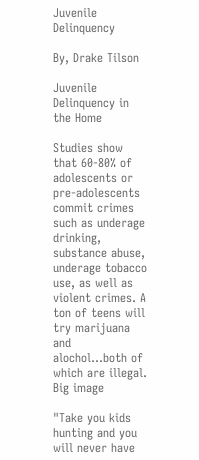Juvenile Delinquency

By, Drake Tilson

Juvenile Delinquency in the Home

Studies show that 60-80% of adolescents or pre-adolescents commit crimes such as underage drinking, substance abuse, underage tobacco use, as well as violent crimes. A ton of teens will try marijuana and alochol...both of which are illegal.
Big image

"Take you kids hunting and you will never have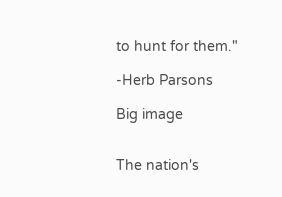to hunt for them."

-Herb Parsons

Big image


The nation's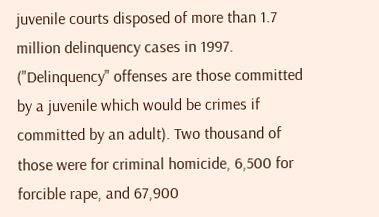juvenile courts disposed of more than 1.7 million delinquency cases in 1997. ("Delinquency" offenses are those committed by a juvenile which would be crimes if committed by an adult). Two thousand of those were for criminal homicide, 6,500 for forcible rape, and 67,900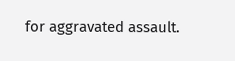for aggravated assault.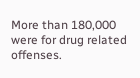More than 180,000 were for drug related offenses.